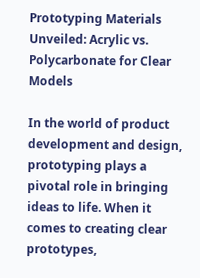Prototyping Materials Unveiled: Acrylic vs. Polycarbonate for Clear Models

In the world of product development and design, prototyping plays a pivotal role in bringing ideas to life. When it comes to creating clear prototypes,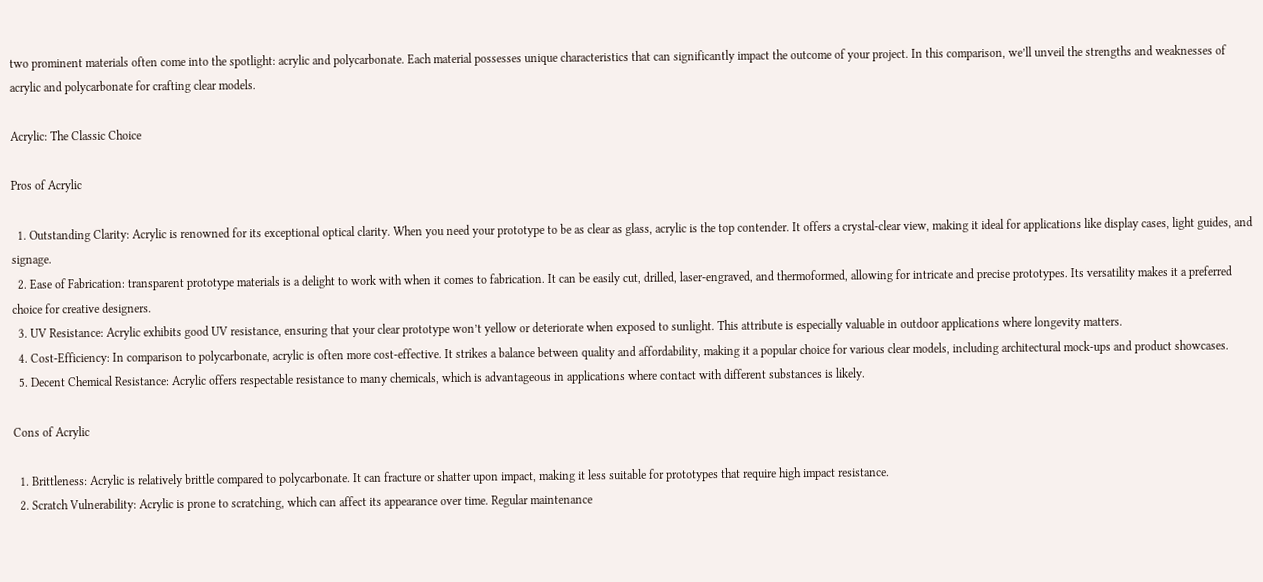two prominent materials often come into the spotlight: acrylic and polycarbonate. Each material possesses unique characteristics that can significantly impact the outcome of your project. In this comparison, we’ll unveil the strengths and weaknesses of acrylic and polycarbonate for crafting clear models.

Acrylic: The Classic Choice

Pros of Acrylic

  1. Outstanding Clarity: Acrylic is renowned for its exceptional optical clarity. When you need your prototype to be as clear as glass, acrylic is the top contender. It offers a crystal-clear view, making it ideal for applications like display cases, light guides, and signage.
  2. Ease of Fabrication: transparent prototype materials is a delight to work with when it comes to fabrication. It can be easily cut, drilled, laser-engraved, and thermoformed, allowing for intricate and precise prototypes. Its versatility makes it a preferred choice for creative designers.
  3. UV Resistance: Acrylic exhibits good UV resistance, ensuring that your clear prototype won’t yellow or deteriorate when exposed to sunlight. This attribute is especially valuable in outdoor applications where longevity matters.
  4. Cost-Efficiency: In comparison to polycarbonate, acrylic is often more cost-effective. It strikes a balance between quality and affordability, making it a popular choice for various clear models, including architectural mock-ups and product showcases.
  5. Decent Chemical Resistance: Acrylic offers respectable resistance to many chemicals, which is advantageous in applications where contact with different substances is likely.

Cons of Acrylic

  1. Brittleness: Acrylic is relatively brittle compared to polycarbonate. It can fracture or shatter upon impact, making it less suitable for prototypes that require high impact resistance.
  2. Scratch Vulnerability: Acrylic is prone to scratching, which can affect its appearance over time. Regular maintenance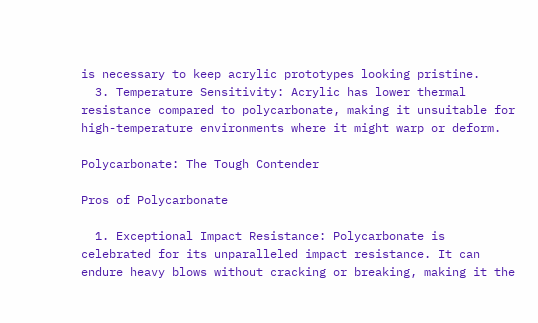is necessary to keep acrylic prototypes looking pristine.
  3. Temperature Sensitivity: Acrylic has lower thermal resistance compared to polycarbonate, making it unsuitable for high-temperature environments where it might warp or deform.

Polycarbonate: The Tough Contender

Pros of Polycarbonate

  1. Exceptional Impact Resistance: Polycarbonate is celebrated for its unparalleled impact resistance. It can endure heavy blows without cracking or breaking, making it the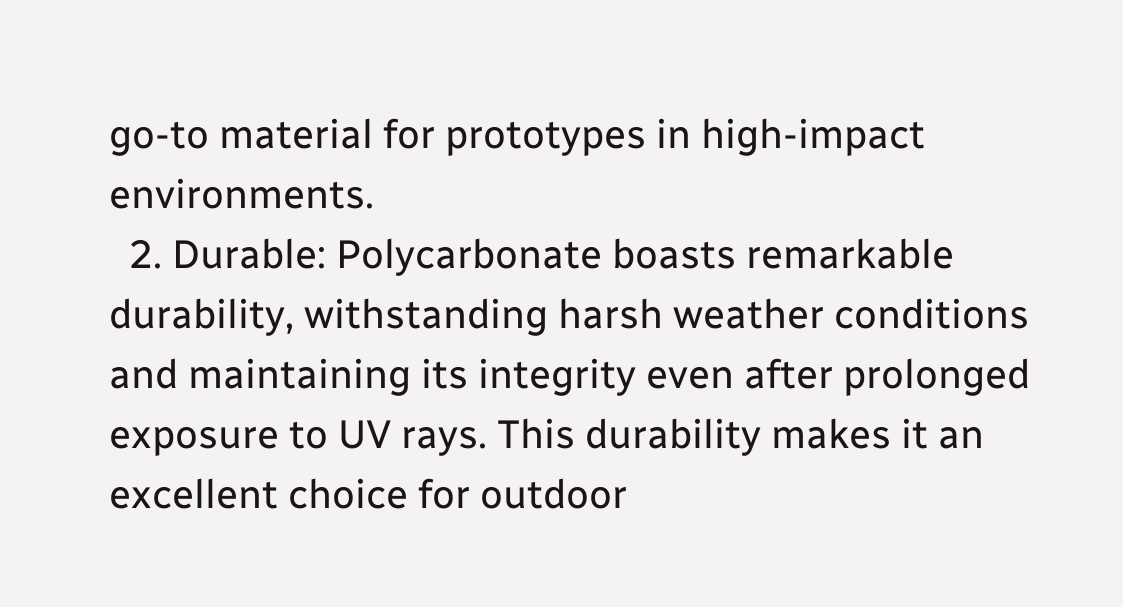go-to material for prototypes in high-impact environments.
  2. Durable: Polycarbonate boasts remarkable durability, withstanding harsh weather conditions and maintaining its integrity even after prolonged exposure to UV rays. This durability makes it an excellent choice for outdoor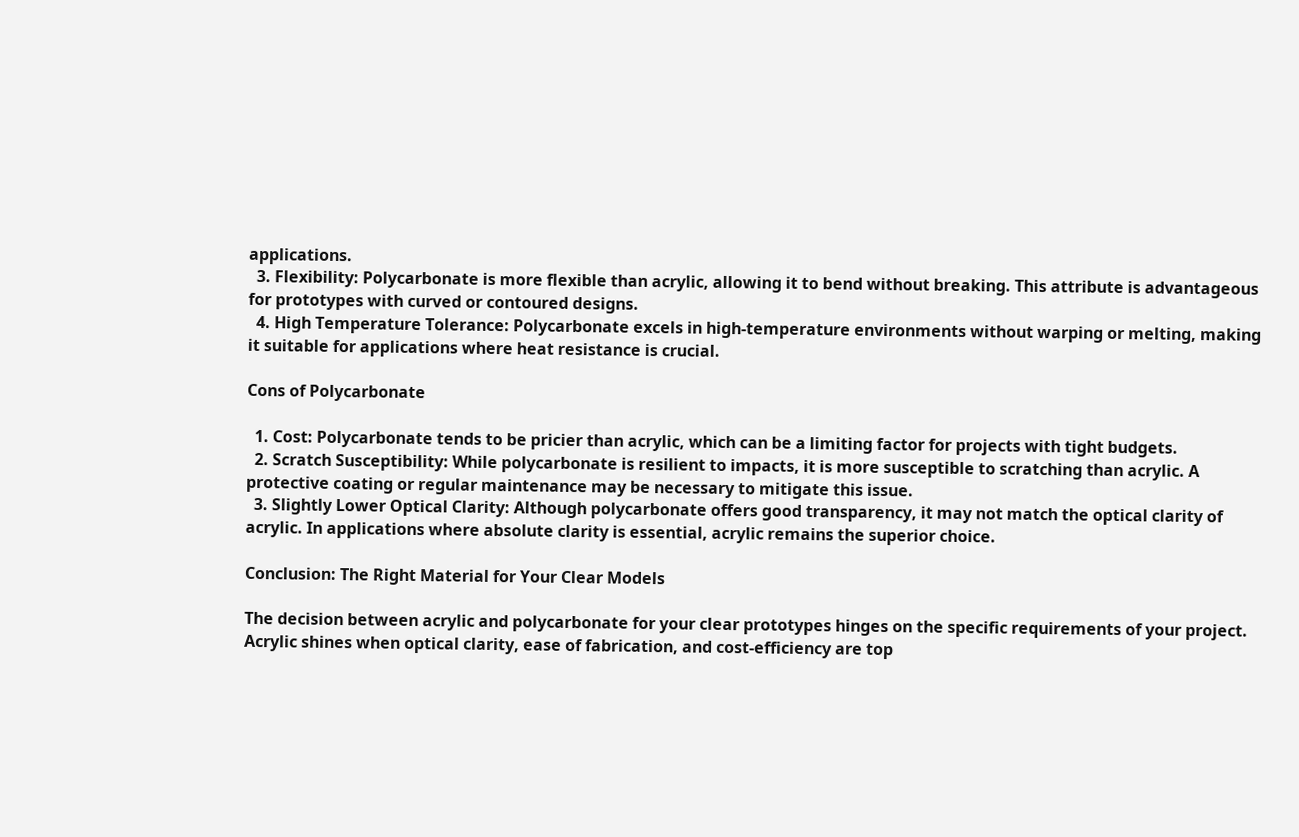applications.
  3. Flexibility: Polycarbonate is more flexible than acrylic, allowing it to bend without breaking. This attribute is advantageous for prototypes with curved or contoured designs.
  4. High Temperature Tolerance: Polycarbonate excels in high-temperature environments without warping or melting, making it suitable for applications where heat resistance is crucial.

Cons of Polycarbonate

  1. Cost: Polycarbonate tends to be pricier than acrylic, which can be a limiting factor for projects with tight budgets.
  2. Scratch Susceptibility: While polycarbonate is resilient to impacts, it is more susceptible to scratching than acrylic. A protective coating or regular maintenance may be necessary to mitigate this issue.
  3. Slightly Lower Optical Clarity: Although polycarbonate offers good transparency, it may not match the optical clarity of acrylic. In applications where absolute clarity is essential, acrylic remains the superior choice.

Conclusion: The Right Material for Your Clear Models

The decision between acrylic and polycarbonate for your clear prototypes hinges on the specific requirements of your project. Acrylic shines when optical clarity, ease of fabrication, and cost-efficiency are top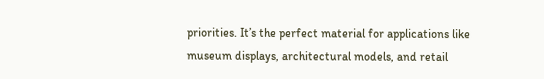priorities. It’s the perfect material for applications like museum displays, architectural models, and retail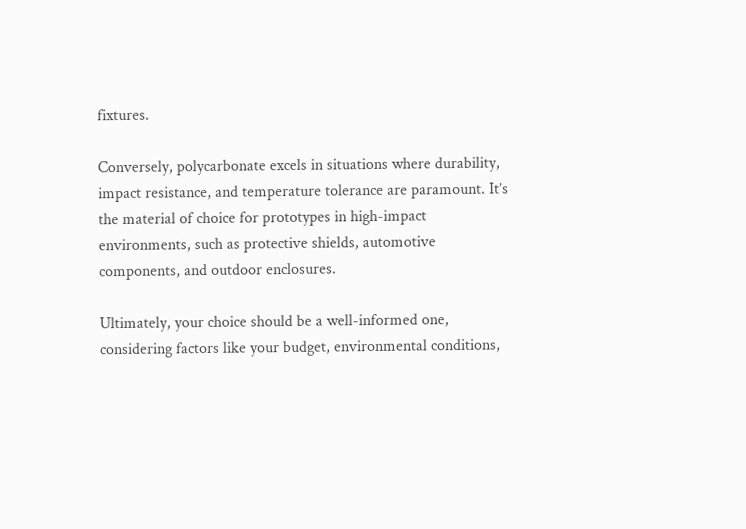fixtures.

Conversely, polycarbonate excels in situations where durability, impact resistance, and temperature tolerance are paramount. It’s the material of choice for prototypes in high-impact environments, such as protective shields, automotive components, and outdoor enclosures.

Ultimately, your choice should be a well-informed one, considering factors like your budget, environmental conditions,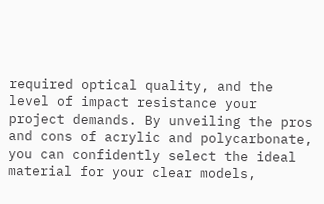required optical quality, and the level of impact resistance your project demands. By unveiling the pros and cons of acrylic and polycarbonate, you can confidently select the ideal material for your clear models,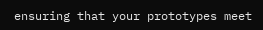ensuring that your prototypes meet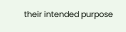their intended purpose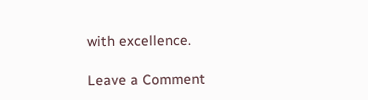with excellence.

Leave a Comment